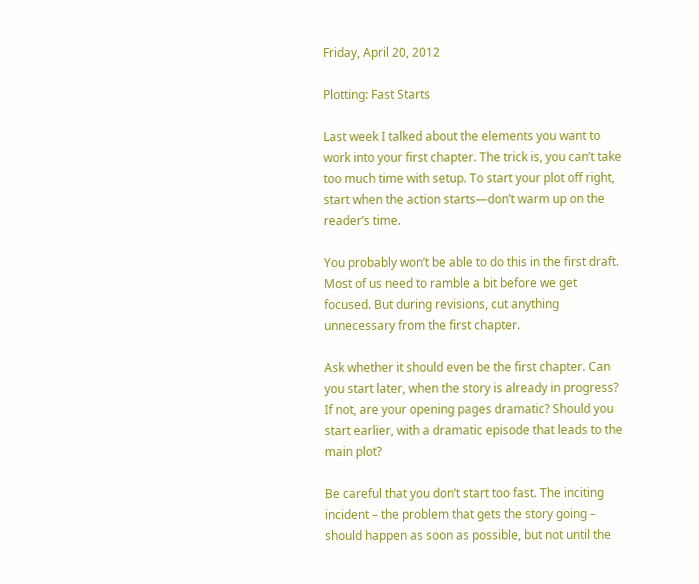Friday, April 20, 2012

Plotting: Fast Starts

Last week I talked about the elements you want to work into your first chapter. The trick is, you can’t take too much time with setup. To start your plot off right, start when the action starts—don’t warm up on the reader’s time.

You probably won’t be able to do this in the first draft. Most of us need to ramble a bit before we get focused. But during revisions, cut anything unnecessary from the first chapter.

Ask whether it should even be the first chapter. Can you start later, when the story is already in progress? If not, are your opening pages dramatic? Should you start earlier, with a dramatic episode that leads to the main plot?

Be careful that you don’t start too fast. The inciting incident – the problem that gets the story going – should happen as soon as possible, but not until the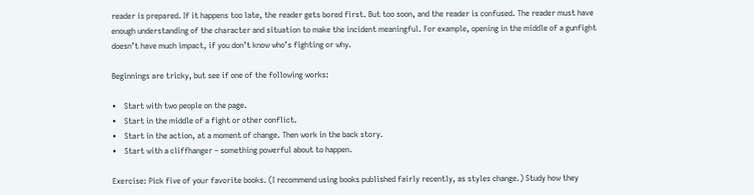reader is prepared. If it happens too late, the reader gets bored first. But too soon, and the reader is confused. The reader must have enough understanding of the character and situation to make the incident meaningful. For example, opening in the middle of a gunfight doesn’t have much impact, if you don’t know who’s fighting or why.

Beginnings are tricky, but see if one of the following works:

•    Start with two people on the page.
•    Start in the middle of a fight or other conflict.
•    Start in the action, at a moment of change. Then work in the back story.
•    Start with a cliffhanger – something powerful about to happen.

Exercise: Pick five of your favorite books. (I recommend using books published fairly recently, as styles change.) Study how they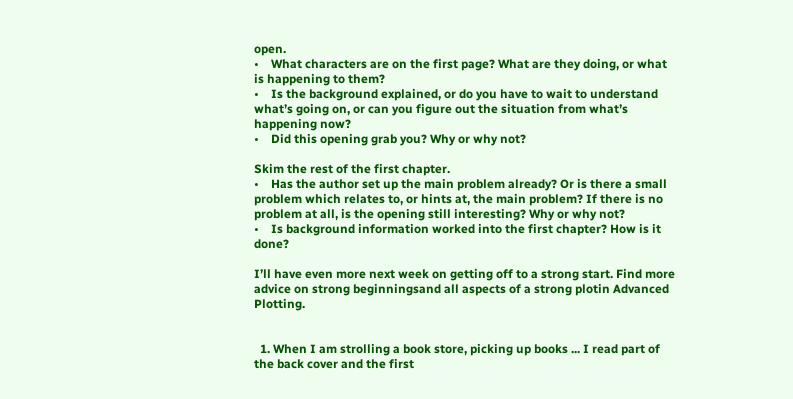open.
•    What characters are on the first page? What are they doing, or what is happening to them?
•    Is the background explained, or do you have to wait to understand what’s going on, or can you figure out the situation from what’s happening now?
•    Did this opening grab you? Why or why not?

Skim the rest of the first chapter.
•    Has the author set up the main problem already? Or is there a small problem which relates to, or hints at, the main problem? If there is no problem at all, is the opening still interesting? Why or why not?
•    Is background information worked into the first chapter? How is it done?

I’ll have even more next week on getting off to a strong start. Find more advice on strong beginningsand all aspects of a strong plotin Advanced Plotting.


  1. When I am strolling a book store, picking up books ... I read part of the back cover and the first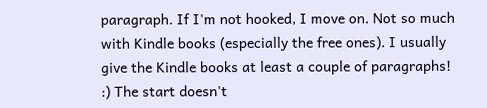paragraph. If I'm not hooked, I move on. Not so much with Kindle books (especially the free ones). I usually give the Kindle books at least a couple of paragraphs! :) The start doesn't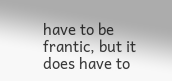have to be frantic, but it does have to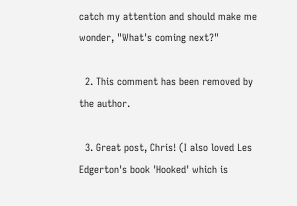catch my attention and should make me wonder, "What's coming next?"

  2. This comment has been removed by the author.

  3. Great post, Chris! (I also loved Les Edgerton's book 'Hooked' which is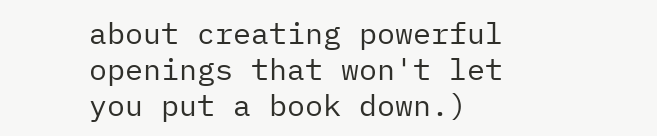about creating powerful openings that won't let you put a book down.)